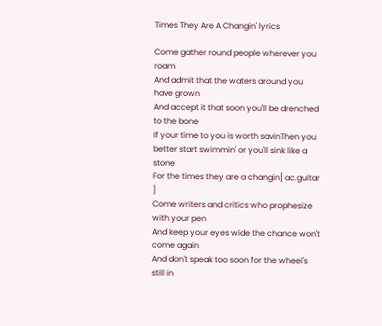Times They Are A Changin' lyrics

Come gather round people wherever you roam
And admit that the waters around you have grown
And accept it that soon you'll be drenched to the bone
If your time to you is worth savinThen you better start swimmin' or you'll sink like a stone
For the times they are a changin[ ac.guitar ]
Come writers and critics who prophesize with your pen
And keep your eyes wide the chance won't come again
And don't speak too soon for the wheel's still in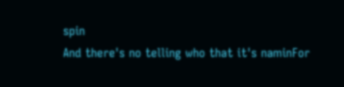spin
And there's no telling who that it's naminFor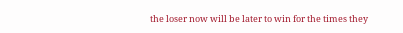the loser now will be later to win for the times they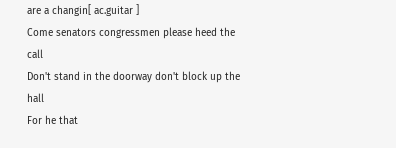are a changin[ ac.guitar ]
Come senators congressmen please heed the call
Don't stand in the doorway don't block up the hall
For he that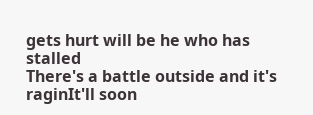gets hurt will be he who has stalled
There's a battle outside and it's raginIt'll soon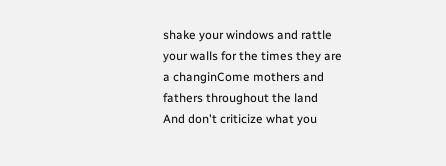shake your windows and rattle your walls for the times they are a changinCome mothers and fathers throughout the land
And don't criticize what you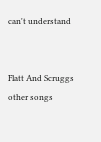can't understand


Flatt And Scruggs other songs